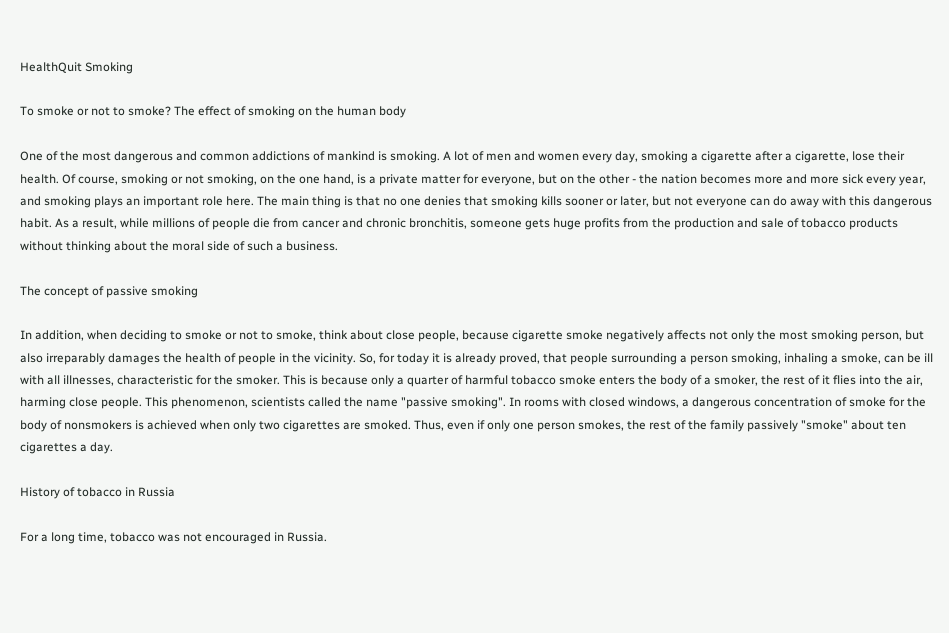HealthQuit Smoking

To smoke or not to smoke? The effect of smoking on the human body

One of the most dangerous and common addictions of mankind is smoking. A lot of men and women every day, smoking a cigarette after a cigarette, lose their health. Of course, smoking or not smoking, on the one hand, is a private matter for everyone, but on the other - the nation becomes more and more sick every year, and smoking plays an important role here. The main thing is that no one denies that smoking kills sooner or later, but not everyone can do away with this dangerous habit. As a result, while millions of people die from cancer and chronic bronchitis, someone gets huge profits from the production and sale of tobacco products without thinking about the moral side of such a business.

The concept of passive smoking

In addition, when deciding to smoke or not to smoke, think about close people, because cigarette smoke negatively affects not only the most smoking person, but also irreparably damages the health of people in the vicinity. So, for today it is already proved, that people surrounding a person smoking, inhaling a smoke, can be ill with all illnesses, characteristic for the smoker. This is because only a quarter of harmful tobacco smoke enters the body of a smoker, the rest of it flies into the air, harming close people. This phenomenon, scientists called the name "passive smoking". In rooms with closed windows, a dangerous concentration of smoke for the body of nonsmokers is achieved when only two cigarettes are smoked. Thus, even if only one person smokes, the rest of the family passively "smoke" about ten cigarettes a day.

History of tobacco in Russia

For a long time, tobacco was not encouraged in Russia.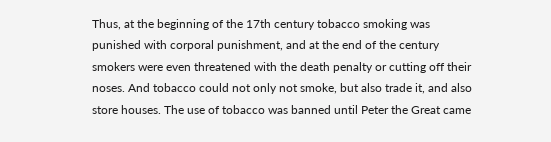Thus, at the beginning of the 17th century tobacco smoking was punished with corporal punishment, and at the end of the century smokers were even threatened with the death penalty or cutting off their noses. And tobacco could not only not smoke, but also trade it, and also store houses. The use of tobacco was banned until Peter the Great came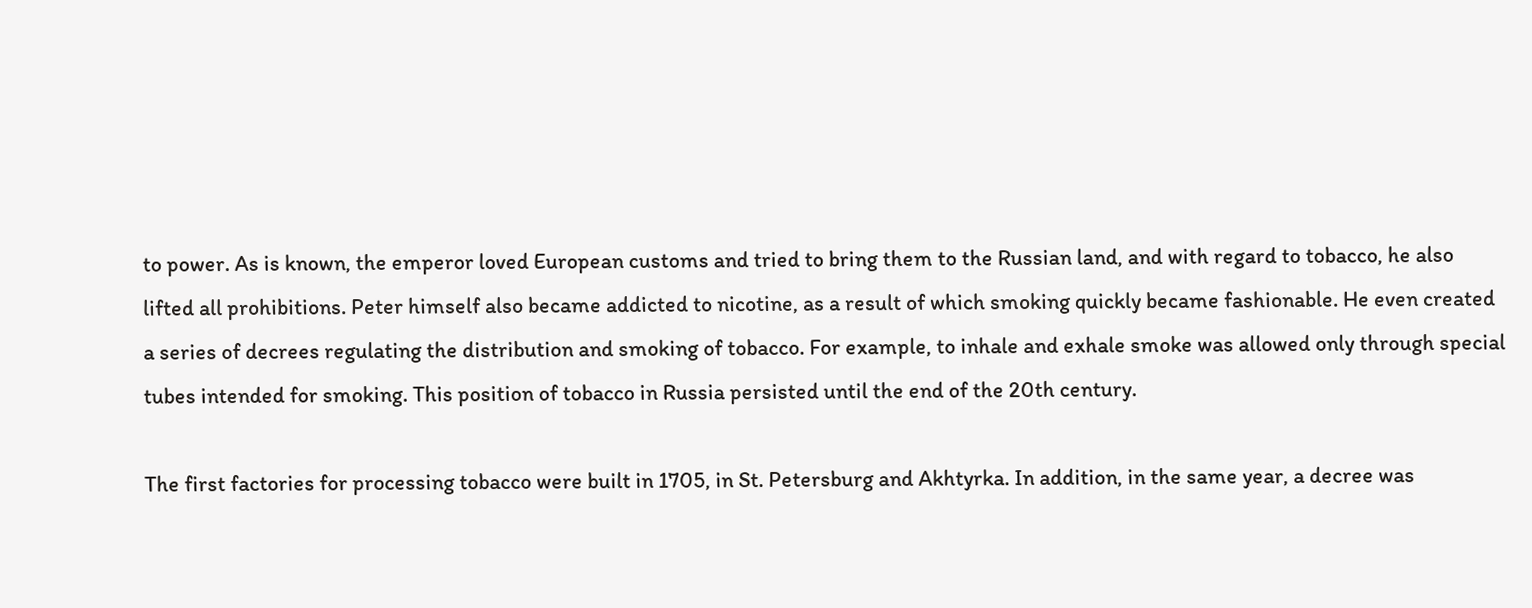to power. As is known, the emperor loved European customs and tried to bring them to the Russian land, and with regard to tobacco, he also lifted all prohibitions. Peter himself also became addicted to nicotine, as a result of which smoking quickly became fashionable. He even created a series of decrees regulating the distribution and smoking of tobacco. For example, to inhale and exhale smoke was allowed only through special tubes intended for smoking. This position of tobacco in Russia persisted until the end of the 20th century.

The first factories for processing tobacco were built in 1705, in St. Petersburg and Akhtyrka. In addition, in the same year, a decree was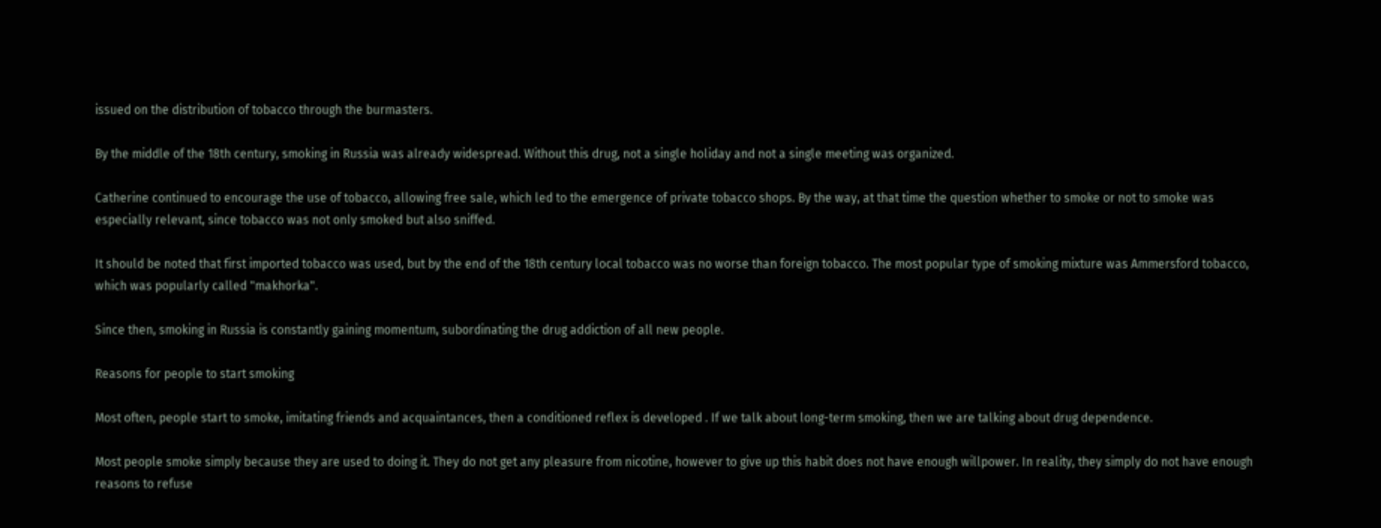issued on the distribution of tobacco through the burmasters.

By the middle of the 18th century, smoking in Russia was already widespread. Without this drug, not a single holiday and not a single meeting was organized.

Catherine continued to encourage the use of tobacco, allowing free sale, which led to the emergence of private tobacco shops. By the way, at that time the question whether to smoke or not to smoke was especially relevant, since tobacco was not only smoked but also sniffed.

It should be noted that first imported tobacco was used, but by the end of the 18th century local tobacco was no worse than foreign tobacco. The most popular type of smoking mixture was Ammersford tobacco, which was popularly called "makhorka".

Since then, smoking in Russia is constantly gaining momentum, subordinating the drug addiction of all new people.

Reasons for people to start smoking

Most often, people start to smoke, imitating friends and acquaintances, then a conditioned reflex is developed . If we talk about long-term smoking, then we are talking about drug dependence.

Most people smoke simply because they are used to doing it. They do not get any pleasure from nicotine, however to give up this habit does not have enough willpower. In reality, they simply do not have enough reasons to refuse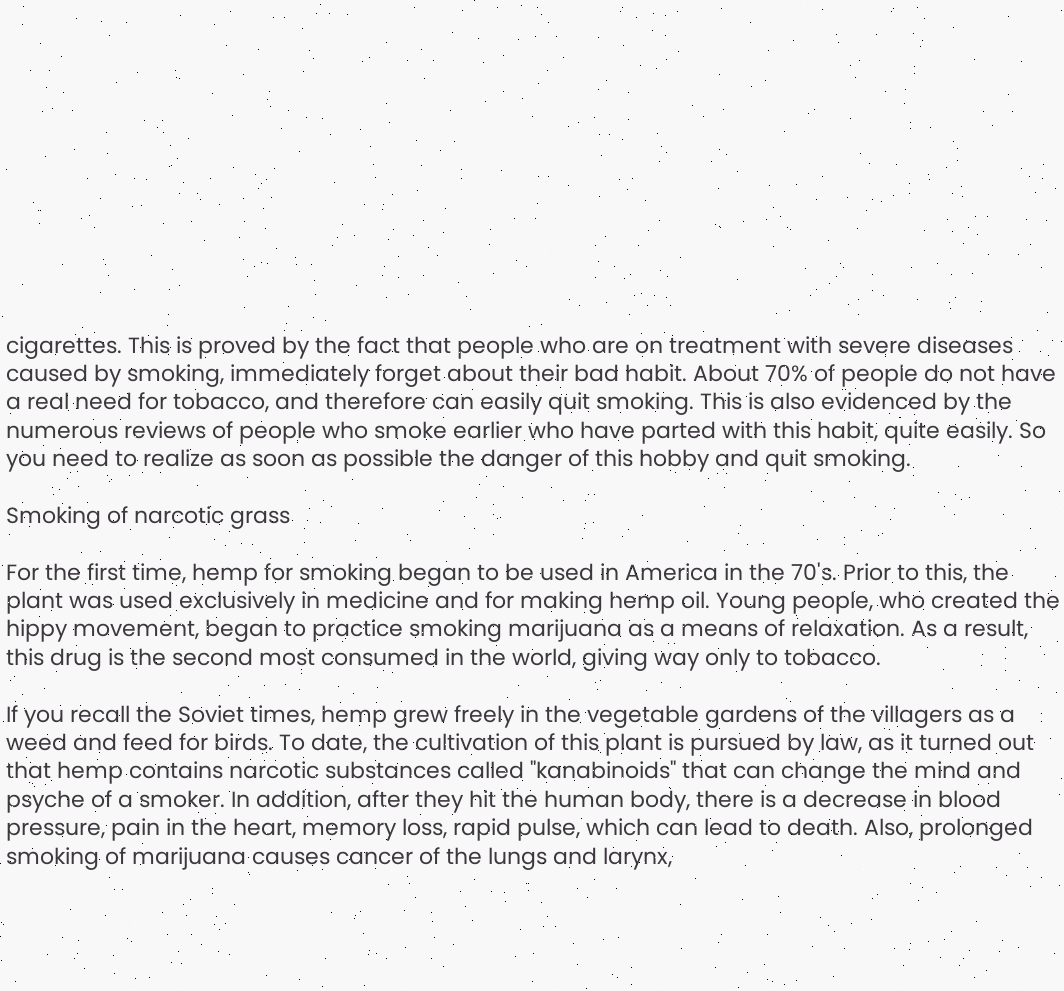cigarettes. This is proved by the fact that people who are on treatment with severe diseases caused by smoking, immediately forget about their bad habit. About 70% of people do not have a real need for tobacco, and therefore can easily quit smoking. This is also evidenced by the numerous reviews of people who smoke earlier who have parted with this habit, quite easily. So you need to realize as soon as possible the danger of this hobby and quit smoking.

Smoking of narcotic grass

For the first time, hemp for smoking began to be used in America in the 70's. Prior to this, the plant was used exclusively in medicine and for making hemp oil. Young people, who created the hippy movement, began to practice smoking marijuana as a means of relaxation. As a result, this drug is the second most consumed in the world, giving way only to tobacco.

If you recall the Soviet times, hemp grew freely in the vegetable gardens of the villagers as a weed and feed for birds. To date, the cultivation of this plant is pursued by law, as it turned out that hemp contains narcotic substances called "kanabinoids" that can change the mind and psyche of a smoker. In addition, after they hit the human body, there is a decrease in blood pressure, pain in the heart, memory loss, rapid pulse, which can lead to death. Also, prolonged smoking of marijuana causes cancer of the lungs and larynx,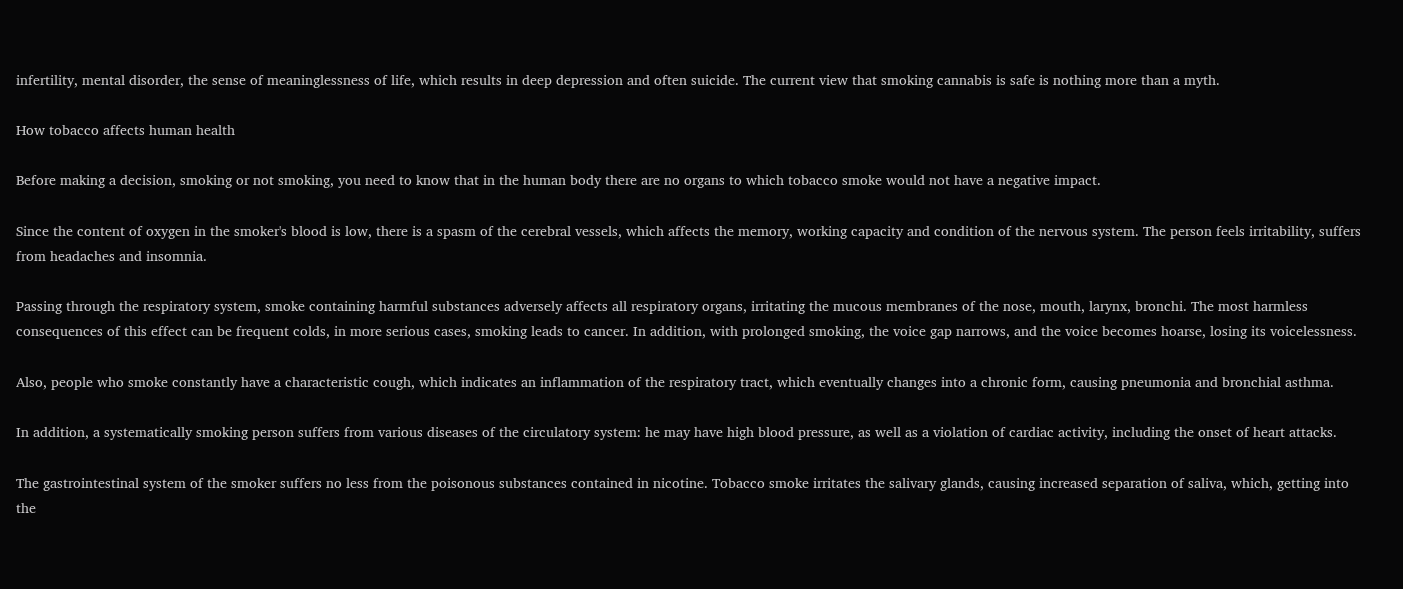infertility, mental disorder, the sense of meaninglessness of life, which results in deep depression and often suicide. The current view that smoking cannabis is safe is nothing more than a myth.

How tobacco affects human health

Before making a decision, smoking or not smoking, you need to know that in the human body there are no organs to which tobacco smoke would not have a negative impact.

Since the content of oxygen in the smoker's blood is low, there is a spasm of the cerebral vessels, which affects the memory, working capacity and condition of the nervous system. The person feels irritability, suffers from headaches and insomnia.

Passing through the respiratory system, smoke containing harmful substances adversely affects all respiratory organs, irritating the mucous membranes of the nose, mouth, larynx, bronchi. The most harmless consequences of this effect can be frequent colds, in more serious cases, smoking leads to cancer. In addition, with prolonged smoking, the voice gap narrows, and the voice becomes hoarse, losing its voicelessness.

Also, people who smoke constantly have a characteristic cough, which indicates an inflammation of the respiratory tract, which eventually changes into a chronic form, causing pneumonia and bronchial asthma.

In addition, a systematically smoking person suffers from various diseases of the circulatory system: he may have high blood pressure, as well as a violation of cardiac activity, including the onset of heart attacks.

The gastrointestinal system of the smoker suffers no less from the poisonous substances contained in nicotine. Tobacco smoke irritates the salivary glands, causing increased separation of saliva, which, getting into the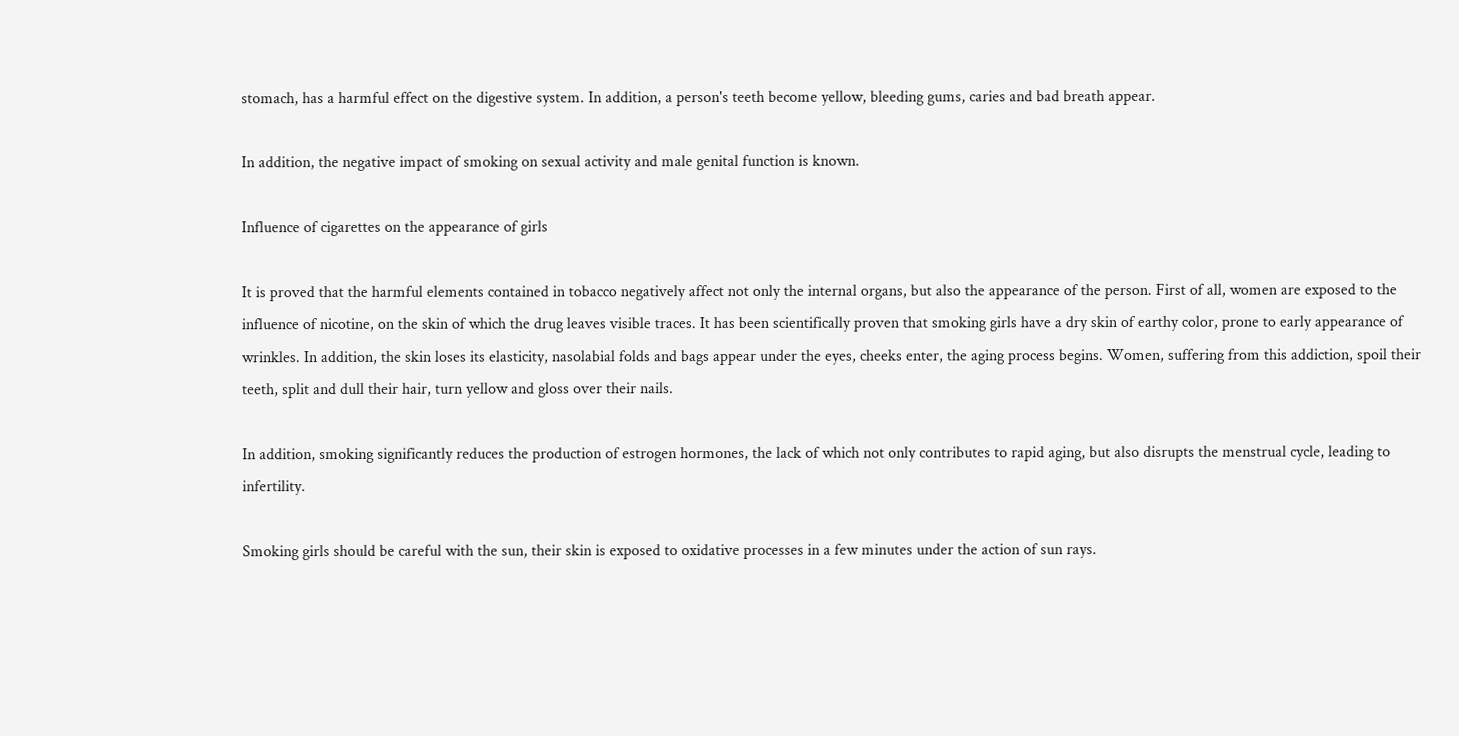stomach, has a harmful effect on the digestive system. In addition, a person's teeth become yellow, bleeding gums, caries and bad breath appear.

In addition, the negative impact of smoking on sexual activity and male genital function is known.

Influence of cigarettes on the appearance of girls

It is proved that the harmful elements contained in tobacco negatively affect not only the internal organs, but also the appearance of the person. First of all, women are exposed to the influence of nicotine, on the skin of which the drug leaves visible traces. It has been scientifically proven that smoking girls have a dry skin of earthy color, prone to early appearance of wrinkles. In addition, the skin loses its elasticity, nasolabial folds and bags appear under the eyes, cheeks enter, the aging process begins. Women, suffering from this addiction, spoil their teeth, split and dull their hair, turn yellow and gloss over their nails.

In addition, smoking significantly reduces the production of estrogen hormones, the lack of which not only contributes to rapid aging, but also disrupts the menstrual cycle, leading to infertility.

Smoking girls should be careful with the sun, their skin is exposed to oxidative processes in a few minutes under the action of sun rays.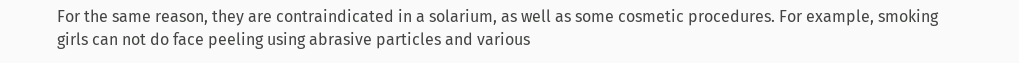For the same reason, they are contraindicated in a solarium, as well as some cosmetic procedures. For example, smoking girls can not do face peeling using abrasive particles and various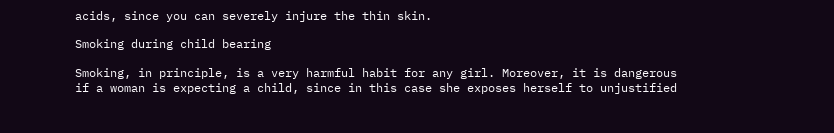acids, since you can severely injure the thin skin.

Smoking during child bearing

Smoking, in principle, is a very harmful habit for any girl. Moreover, it is dangerous if a woman is expecting a child, since in this case she exposes herself to unjustified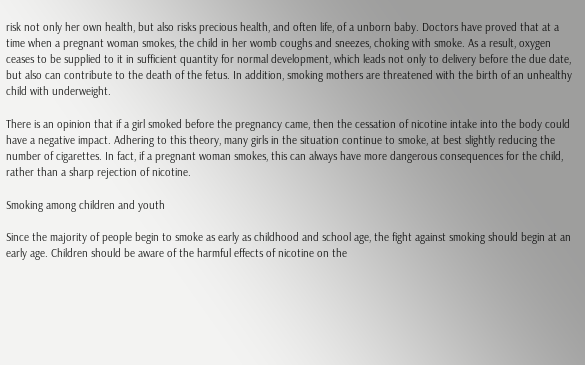risk not only her own health, but also risks precious health, and often life, of a unborn baby. Doctors have proved that at a time when a pregnant woman smokes, the child in her womb coughs and sneezes, choking with smoke. As a result, oxygen ceases to be supplied to it in sufficient quantity for normal development, which leads not only to delivery before the due date, but also can contribute to the death of the fetus. In addition, smoking mothers are threatened with the birth of an unhealthy child with underweight.

There is an opinion that if a girl smoked before the pregnancy came, then the cessation of nicotine intake into the body could have a negative impact. Adhering to this theory, many girls in the situation continue to smoke, at best slightly reducing the number of cigarettes. In fact, if a pregnant woman smokes, this can always have more dangerous consequences for the child, rather than a sharp rejection of nicotine.

Smoking among children and youth

Since the majority of people begin to smoke as early as childhood and school age, the fight against smoking should begin at an early age. Children should be aware of the harmful effects of nicotine on the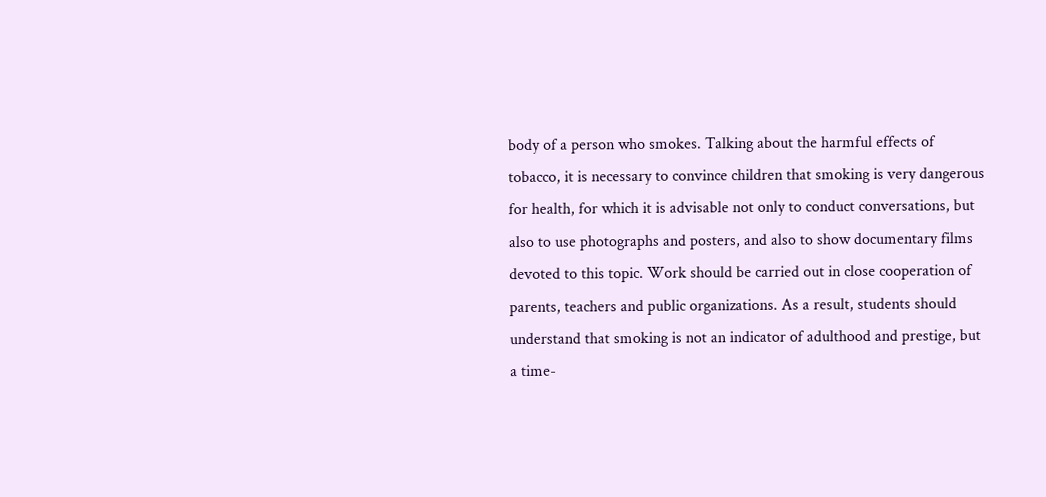body of a person who smokes. Talking about the harmful effects of tobacco, it is necessary to convince children that smoking is very dangerous for health, for which it is advisable not only to conduct conversations, but also to use photographs and posters, and also to show documentary films devoted to this topic. Work should be carried out in close cooperation of parents, teachers and public organizations. As a result, students should understand that smoking is not an indicator of adulthood and prestige, but a time-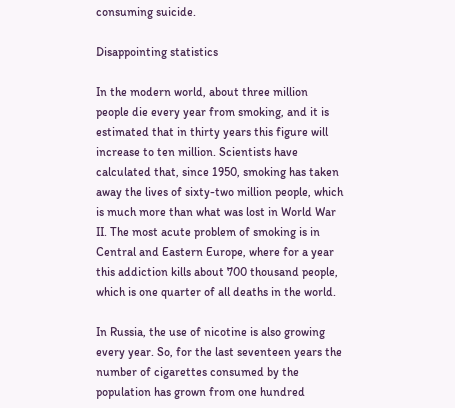consuming suicide.

Disappointing statistics

In the modern world, about three million people die every year from smoking, and it is estimated that in thirty years this figure will increase to ten million. Scientists have calculated that, since 1950, smoking has taken away the lives of sixty-two million people, which is much more than what was lost in World War II. The most acute problem of smoking is in Central and Eastern Europe, where for a year this addiction kills about 700 thousand people, which is one quarter of all deaths in the world.

In Russia, the use of nicotine is also growing every year. So, for the last seventeen years the number of cigarettes consumed by the population has grown from one hundred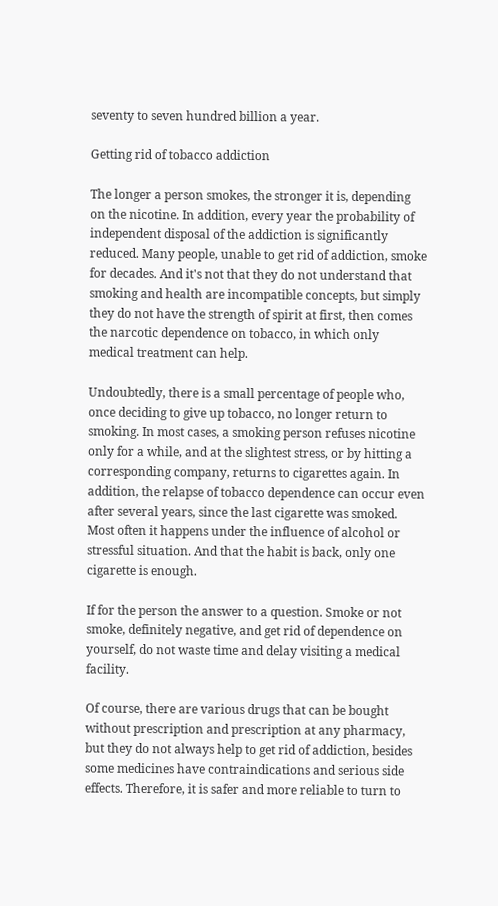seventy to seven hundred billion a year.

Getting rid of tobacco addiction

The longer a person smokes, the stronger it is, depending on the nicotine. In addition, every year the probability of independent disposal of the addiction is significantly reduced. Many people, unable to get rid of addiction, smoke for decades. And it's not that they do not understand that smoking and health are incompatible concepts, but simply they do not have the strength of spirit at first, then comes the narcotic dependence on tobacco, in which only medical treatment can help.

Undoubtedly, there is a small percentage of people who, once deciding to give up tobacco, no longer return to smoking. In most cases, a smoking person refuses nicotine only for a while, and at the slightest stress, or by hitting a corresponding company, returns to cigarettes again. In addition, the relapse of tobacco dependence can occur even after several years, since the last cigarette was smoked. Most often it happens under the influence of alcohol or stressful situation. And that the habit is back, only one cigarette is enough.

If for the person the answer to a question. Smoke or not smoke, definitely negative, and get rid of dependence on yourself, do not waste time and delay visiting a medical facility.

Of course, there are various drugs that can be bought without prescription and prescription at any pharmacy, but they do not always help to get rid of addiction, besides some medicines have contraindications and serious side effects. Therefore, it is safer and more reliable to turn to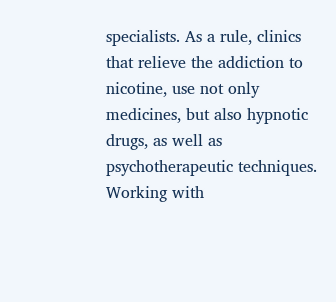specialists. As a rule, clinics that relieve the addiction to nicotine, use not only medicines, but also hypnotic drugs, as well as psychotherapeutic techniques. Working with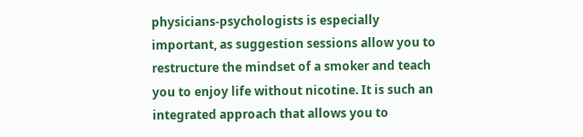physicians-psychologists is especially important, as suggestion sessions allow you to restructure the mindset of a smoker and teach you to enjoy life without nicotine. It is such an integrated approach that allows you to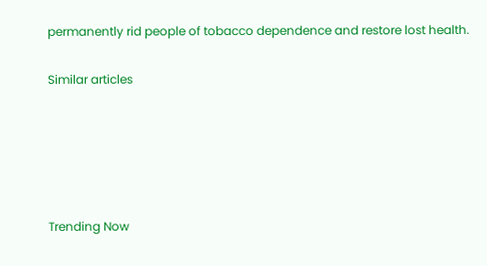permanently rid people of tobacco dependence and restore lost health.

Similar articles





Trending Now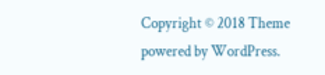Copyright © 2018 Theme powered by WordPress.